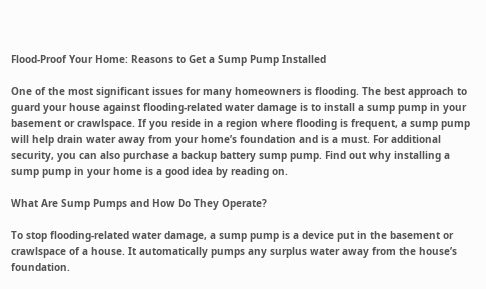Flood-Proof Your Home: Reasons to Get a Sump Pump Installed

One of the most significant issues for many homeowners is flooding. The best approach to guard your house against flooding-related water damage is to install a sump pump in your basement or crawlspace. If you reside in a region where flooding is frequent, a sump pump will help drain water away from your home’s foundation and is a must. For additional security, you can also purchase a backup battery sump pump. Find out why installing a sump pump in your home is a good idea by reading on.

What Are Sump Pumps and How Do They Operate?

To stop flooding-related water damage, a sump pump is a device put in the basement or crawlspace of a house. It automatically pumps any surplus water away from the house’s foundation.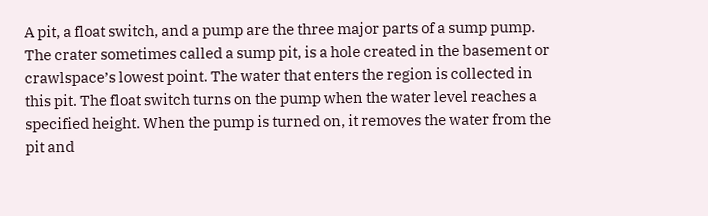A pit, a float switch, and a pump are the three major parts of a sump pump. The crater sometimes called a sump pit, is a hole created in the basement or crawlspace’s lowest point. The water that enters the region is collected in this pit. The float switch turns on the pump when the water level reaches a specified height. When the pump is turned on, it removes the water from the pit and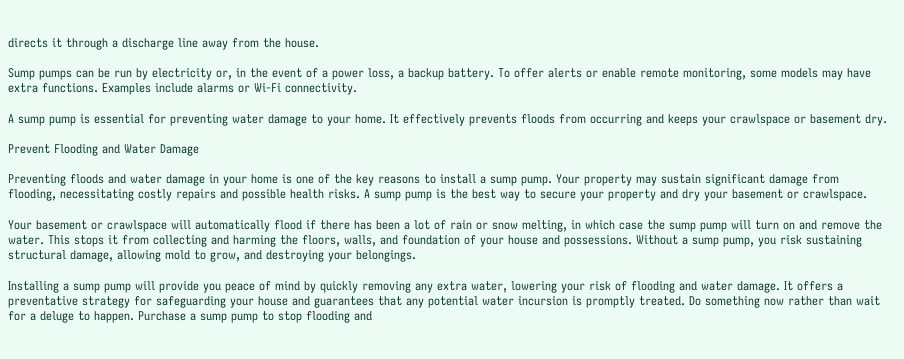directs it through a discharge line away from the house.

Sump pumps can be run by electricity or, in the event of a power loss, a backup battery. To offer alerts or enable remote monitoring, some models may have extra functions. Examples include alarms or Wi-Fi connectivity.

A sump pump is essential for preventing water damage to your home. It effectively prevents floods from occurring and keeps your crawlspace or basement dry.

Prevent Flooding and Water Damage

Preventing floods and water damage in your home is one of the key reasons to install a sump pump. Your property may sustain significant damage from flooding, necessitating costly repairs and possible health risks. A sump pump is the best way to secure your property and dry your basement or crawlspace.

Your basement or crawlspace will automatically flood if there has been a lot of rain or snow melting, in which case the sump pump will turn on and remove the water. This stops it from collecting and harming the floors, walls, and foundation of your house and possessions. Without a sump pump, you risk sustaining structural damage, allowing mold to grow, and destroying your belongings.

Installing a sump pump will provide you peace of mind by quickly removing any extra water, lowering your risk of flooding and water damage. It offers a preventative strategy for safeguarding your house and guarantees that any potential water incursion is promptly treated. Do something now rather than wait for a deluge to happen. Purchase a sump pump to stop flooding and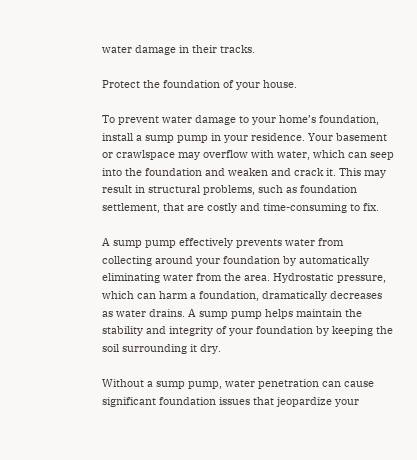water damage in their tracks.

Protect the foundation of your house.

To prevent water damage to your home’s foundation, install a sump pump in your residence. Your basement or crawlspace may overflow with water, which can seep into the foundation and weaken and crack it. This may result in structural problems, such as foundation settlement, that are costly and time-consuming to fix.

A sump pump effectively prevents water from collecting around your foundation by automatically eliminating water from the area. Hydrostatic pressure, which can harm a foundation, dramatically decreases as water drains. A sump pump helps maintain the stability and integrity of your foundation by keeping the soil surrounding it dry.

Without a sump pump, water penetration can cause significant foundation issues that jeopardize your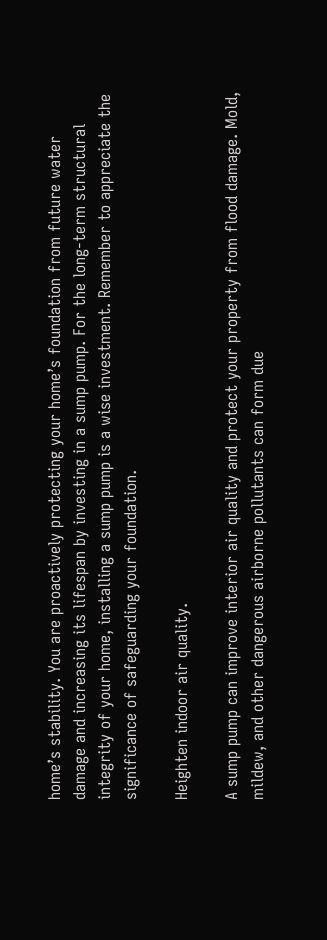home’s stability. You are proactively protecting your home’s foundation from future water damage and increasing its lifespan by investing in a sump pump. For the long-term structural integrity of your home, installing a sump pump is a wise investment. Remember to appreciate the significance of safeguarding your foundation.

Heighten indoor air quality.

A sump pump can improve interior air quality and protect your property from flood damage. Mold, mildew, and other dangerous airborne pollutants can form due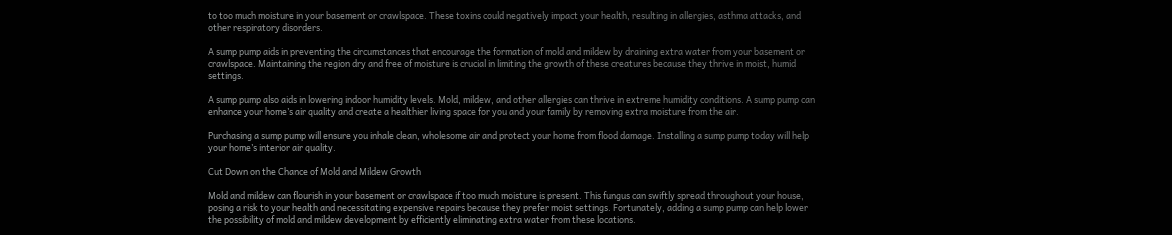to too much moisture in your basement or crawlspace. These toxins could negatively impact your health, resulting in allergies, asthma attacks, and other respiratory disorders.

A sump pump aids in preventing the circumstances that encourage the formation of mold and mildew by draining extra water from your basement or crawlspace. Maintaining the region dry and free of moisture is crucial in limiting the growth of these creatures because they thrive in moist, humid settings.

A sump pump also aids in lowering indoor humidity levels. Mold, mildew, and other allergies can thrive in extreme humidity conditions. A sump pump can enhance your home’s air quality and create a healthier living space for you and your family by removing extra moisture from the air.

Purchasing a sump pump will ensure you inhale clean, wholesome air and protect your home from flood damage. Installing a sump pump today will help your home’s interior air quality.

Cut Down on the Chance of Mold and Mildew Growth

Mold and mildew can flourish in your basement or crawlspace if too much moisture is present. This fungus can swiftly spread throughout your house, posing a risk to your health and necessitating expensive repairs because they prefer moist settings. Fortunately, adding a sump pump can help lower the possibility of mold and mildew development by efficiently eliminating extra water from these locations.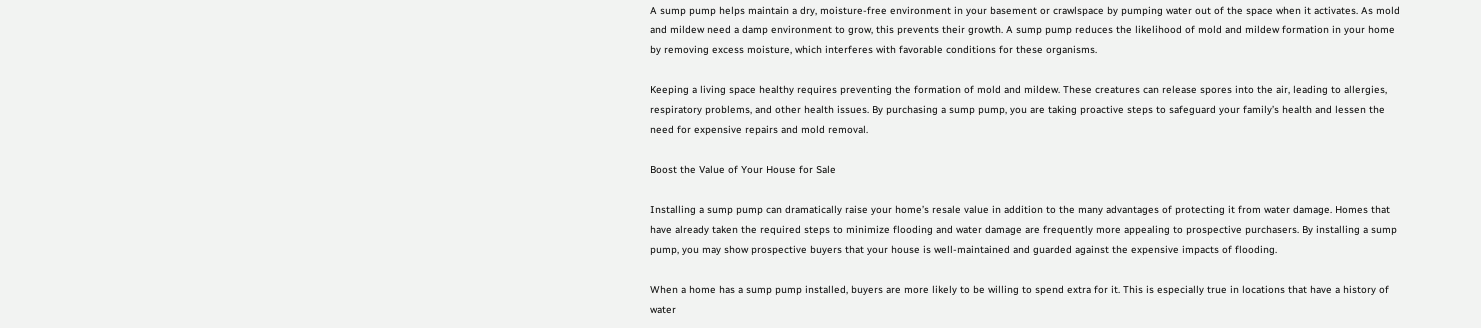A sump pump helps maintain a dry, moisture-free environment in your basement or crawlspace by pumping water out of the space when it activates. As mold and mildew need a damp environment to grow, this prevents their growth. A sump pump reduces the likelihood of mold and mildew formation in your home by removing excess moisture, which interferes with favorable conditions for these organisms.

Keeping a living space healthy requires preventing the formation of mold and mildew. These creatures can release spores into the air, leading to allergies, respiratory problems, and other health issues. By purchasing a sump pump, you are taking proactive steps to safeguard your family’s health and lessen the need for expensive repairs and mold removal.

Boost the Value of Your House for Sale

Installing a sump pump can dramatically raise your home’s resale value in addition to the many advantages of protecting it from water damage. Homes that have already taken the required steps to minimize flooding and water damage are frequently more appealing to prospective purchasers. By installing a sump pump, you may show prospective buyers that your house is well-maintained and guarded against the expensive impacts of flooding.

When a home has a sump pump installed, buyers are more likely to be willing to spend extra for it. This is especially true in locations that have a history of water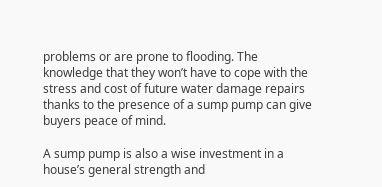problems or are prone to flooding. The knowledge that they won’t have to cope with the stress and cost of future water damage repairs thanks to the presence of a sump pump can give buyers peace of mind.

A sump pump is also a wise investment in a house’s general strength and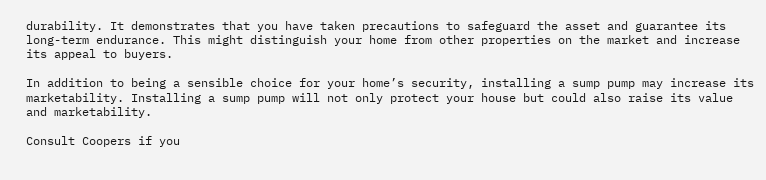durability. It demonstrates that you have taken precautions to safeguard the asset and guarantee its long-term endurance. This might distinguish your home from other properties on the market and increase its appeal to buyers.

In addition to being a sensible choice for your home’s security, installing a sump pump may increase its marketability. Installing a sump pump will not only protect your house but could also raise its value and marketability.

Consult Coopers if you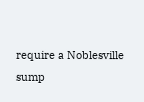require a Noblesville sump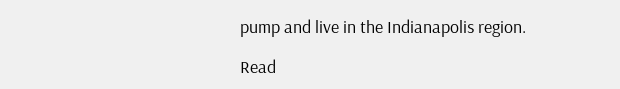pump and live in the Indianapolis region.

Read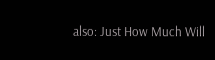also: Just How Much Will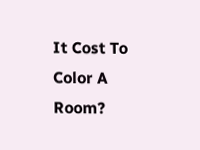It Cost To Color A Room?